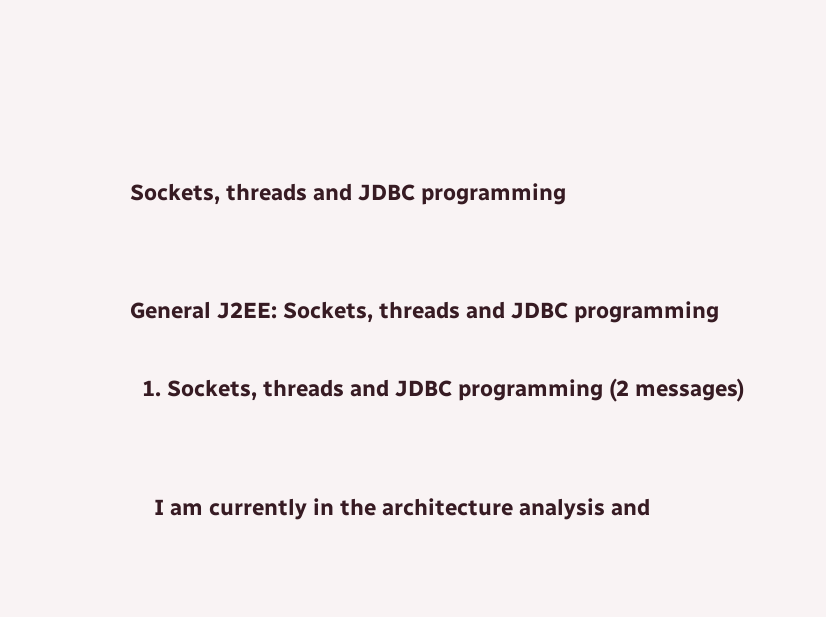Sockets, threads and JDBC programming


General J2EE: Sockets, threads and JDBC programming

  1. Sockets, threads and JDBC programming (2 messages)


    I am currently in the architecture analysis and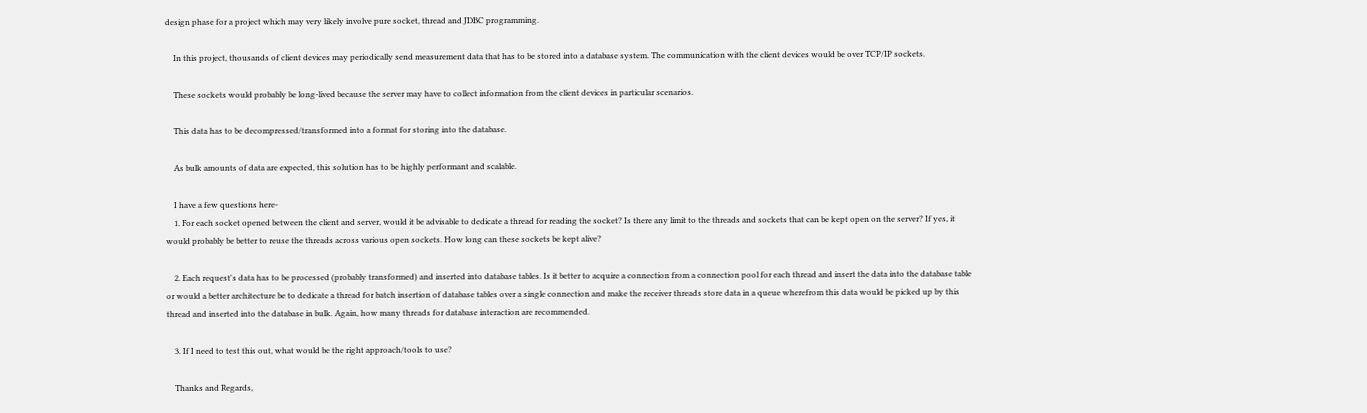design phase for a project which may very likely involve pure socket, thread and JDBC programming.

    In this project, thousands of client devices may periodically send measurement data that has to be stored into a database system. The communication with the client devices would be over TCP/IP sockets.

    These sockets would probably be long-lived because the server may have to collect information from the client devices in particular scenarios.

    This data has to be decompressed/transformed into a format for storing into the database.

    As bulk amounts of data are expected, this solution has to be highly performant and scalable.

    I have a few questions here-
    1. For each socket opened between the client and server, would it be advisable to dedicate a thread for reading the socket? Is there any limit to the threads and sockets that can be kept open on the server? If yes, it would probably be better to reuse the threads across various open sockets. How long can these sockets be kept alive?

    2. Each request's data has to be processed (probably transformed) and inserted into database tables. Is it better to acquire a connection from a connection pool for each thread and insert the data into the database table or would a better architecture be to dedicate a thread for batch insertion of database tables over a single connection and make the receiver threads store data in a queue wherefrom this data would be picked up by this thread and inserted into the database in bulk. Again, how many threads for database interaction are recommended.

    3. If I need to test this out, what would be the right approach/tools to use?

    Thanks and Regards,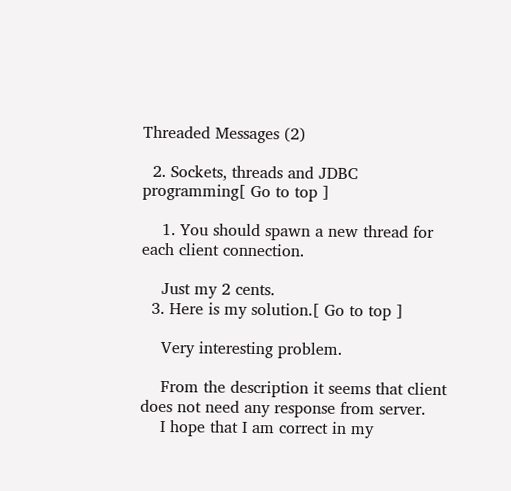Threaded Messages (2)

  2. Sockets, threads and JDBC programming[ Go to top ]

    1. You should spawn a new thread for each client connection.

    Just my 2 cents.
  3. Here is my solution.[ Go to top ]

    Very interesting problem.

    From the description it seems that client does not need any response from server.
    I hope that I am correct in my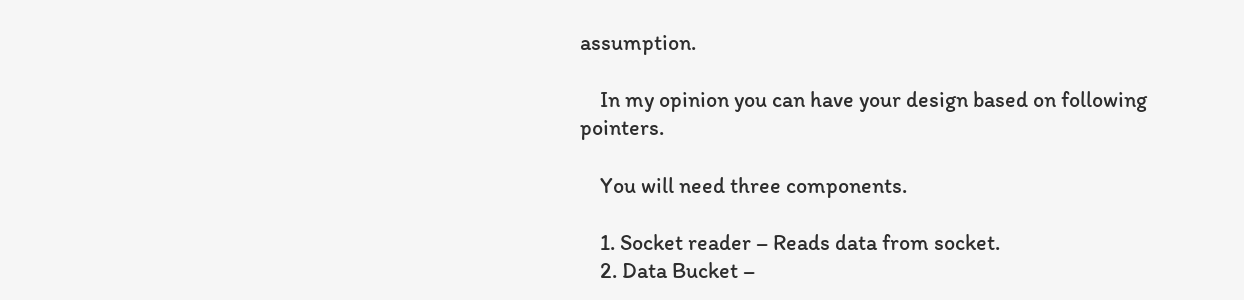assumption.

    In my opinion you can have your design based on following pointers.

    You will need three components.

    1. Socket reader – Reads data from socket.
    2. Data Bucket –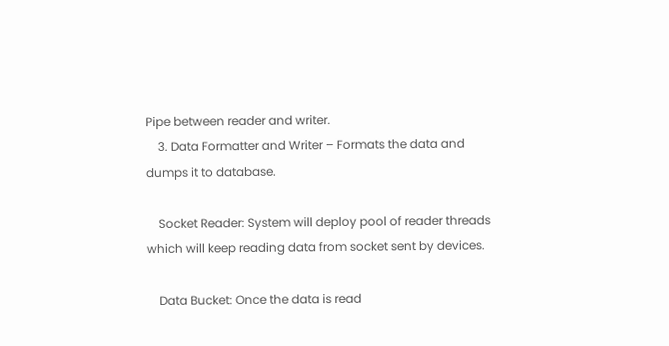Pipe between reader and writer.
    3. Data Formatter and Writer – Formats the data and dumps it to database.

    Socket Reader: System will deploy pool of reader threads which will keep reading data from socket sent by devices.

    Data Bucket: Once the data is read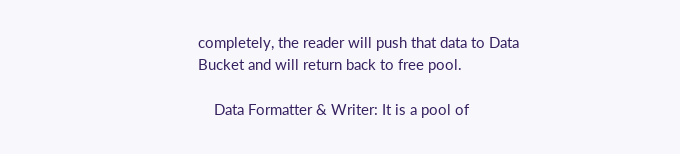completely, the reader will push that data to Data Bucket and will return back to free pool.

    Data Formatter & Writer: It is a pool of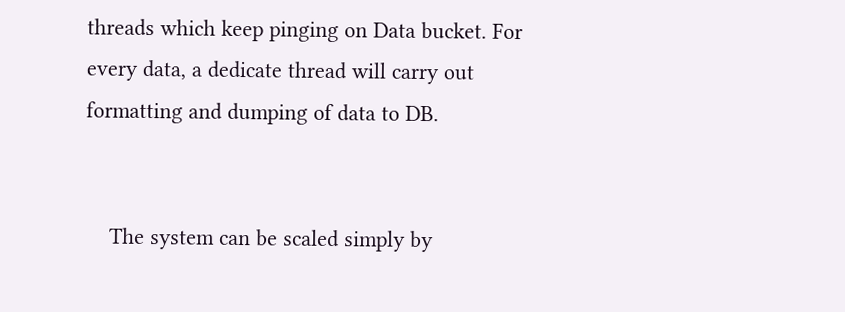threads which keep pinging on Data bucket. For every data, a dedicate thread will carry out formatting and dumping of data to DB.


    The system can be scaled simply by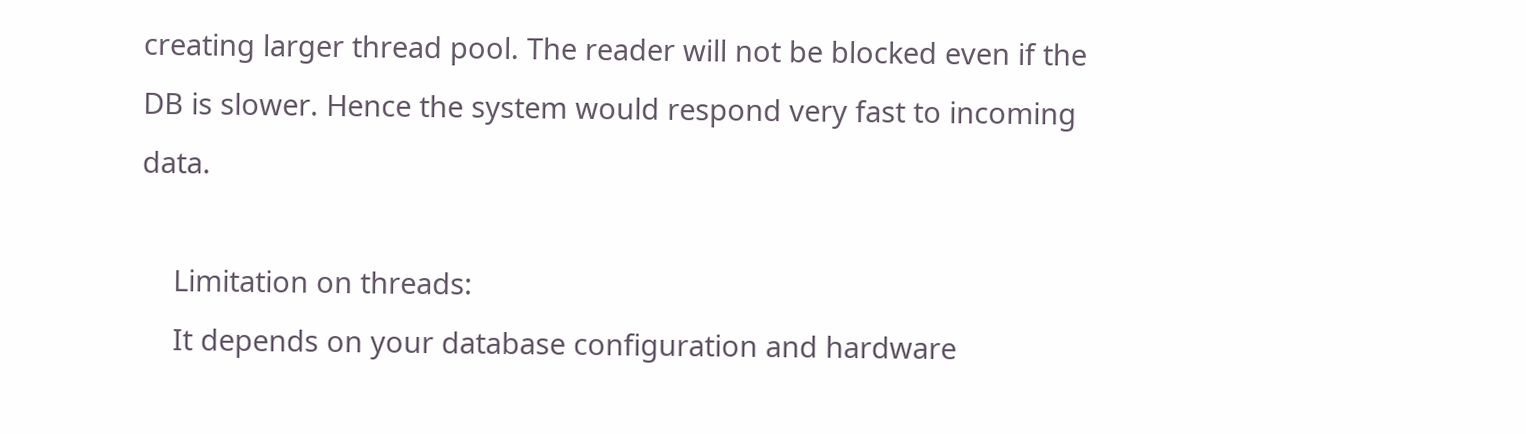creating larger thread pool. The reader will not be blocked even if the DB is slower. Hence the system would respond very fast to incoming data.

    Limitation on threads:
    It depends on your database configuration and hardware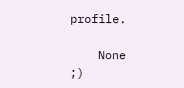profile.

    None ;)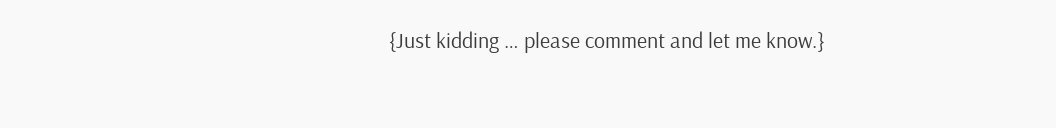{Just kidding … please comment and let me know.}